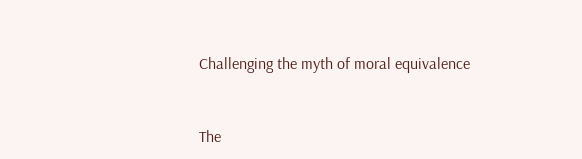Challenging the myth of moral equivalence


The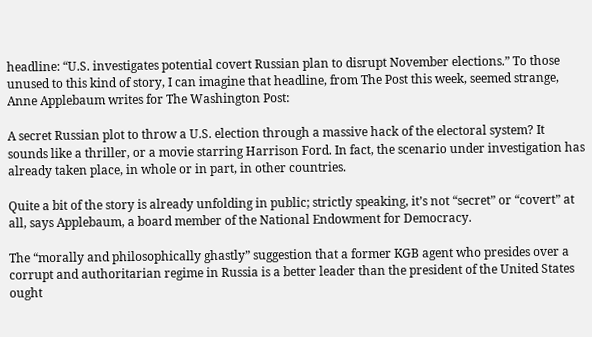headline: “U.S. investigates potential covert Russian plan to disrupt November elections.” To those unused to this kind of story, I can imagine that headline, from The Post this week, seemed strange, Anne Applebaum writes for The Washington Post:

A secret Russian plot to throw a U.S. election through a massive hack of the electoral system? It sounds like a thriller, or a movie starring Harrison Ford. In fact, the scenario under investigation has already taken place, in whole or in part, in other countries.

Quite a bit of the story is already unfolding in public; strictly speaking, it’s not “secret” or “covert” at all, says Applebaum, a board member of the National Endowment for Democracy.

The “morally and philosophically ghastly” suggestion that a former KGB agent who presides over a corrupt and authoritarian regime in Russia is a better leader than the president of the United States ought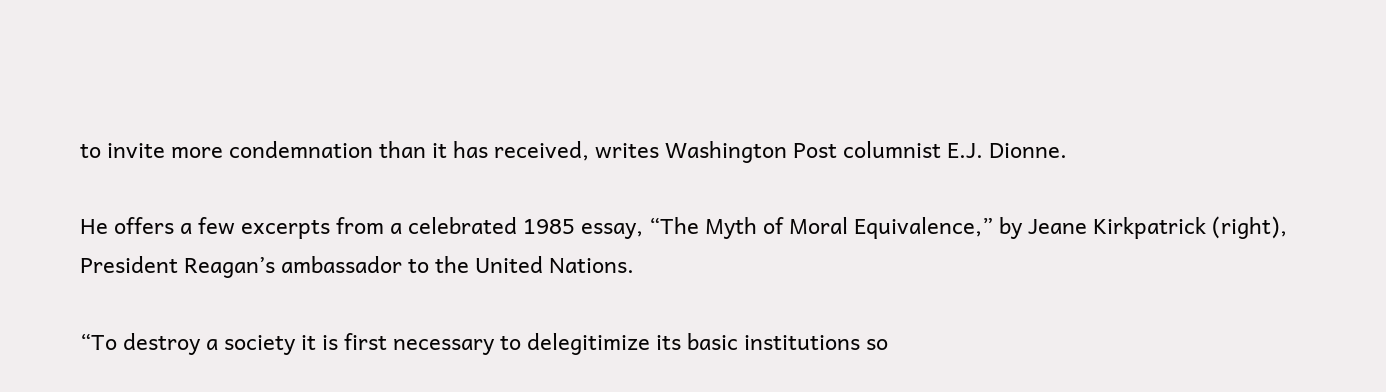to invite more condemnation than it has received, writes Washington Post columnist E.J. Dionne.

He offers a few excerpts from a celebrated 1985 essay, “The Myth of Moral Equivalence,” by Jeane Kirkpatrick (right), President Reagan’s ambassador to the United Nations.

“To destroy a society it is first necessary to delegitimize its basic institutions so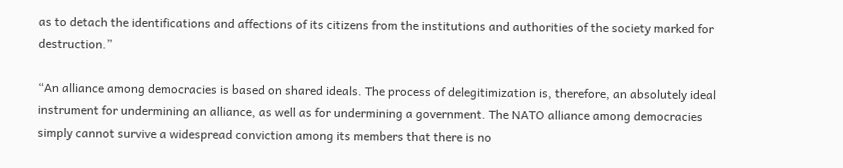as to detach the identifications and affections of its citizens from the institutions and authorities of the society marked for destruction.”

“An alliance among democracies is based on shared ideals. The process of delegitimization is, therefore, an absolutely ideal instrument for undermining an alliance, as well as for undermining a government. The NATO alliance among democracies simply cannot survive a widespread conviction among its members that there is no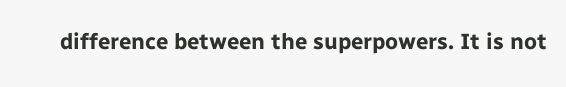difference between the superpowers. It is not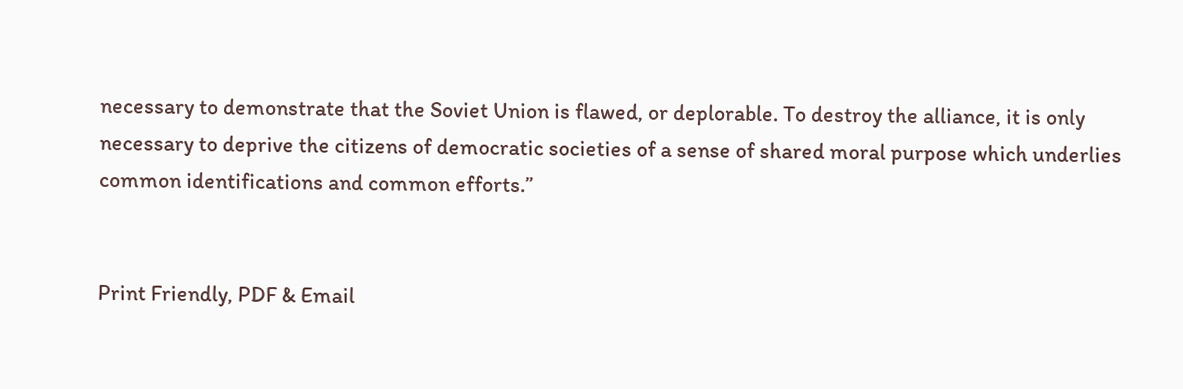necessary to demonstrate that the Soviet Union is flawed, or deplorable. To destroy the alliance, it is only necessary to deprive the citizens of democratic societies of a sense of shared moral purpose which underlies common identifications and common efforts.”


Print Friendly, PDF & Email